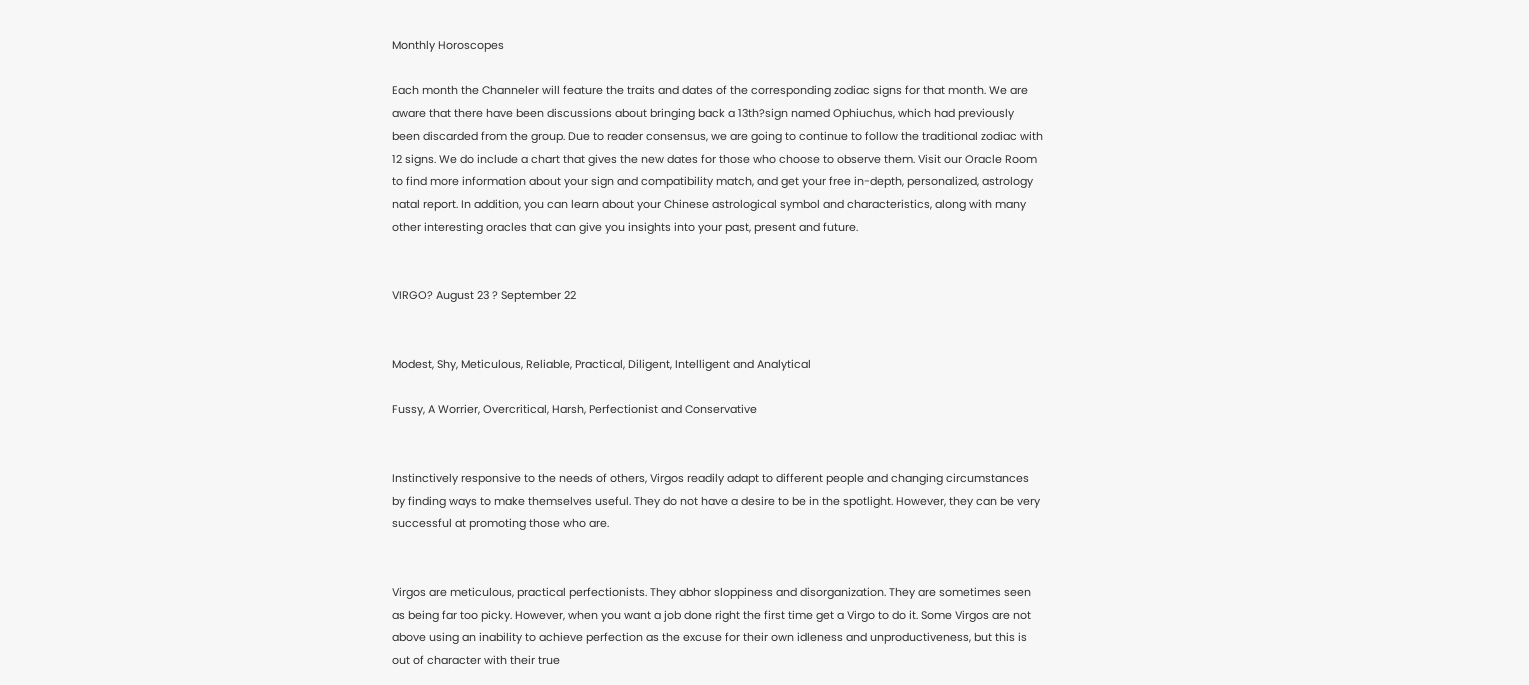Monthly Horoscopes

Each month the Channeler will feature the traits and dates of the corresponding zodiac signs for that month. We are aware that there have been discussions about bringing back a 13th?sign named Ophiuchus, which had previously been discarded from the group. Due to reader consensus, we are going to continue to follow the traditional zodiac with 12 signs. We do include a chart that gives the new dates for those who choose to observe them. Visit our Oracle Room to find more information about your sign and compatibility match, and get your free in-depth, personalized, astrology natal report. In addition, you can learn about your Chinese astrological symbol and characteristics, along with many other interesting oracles that can give you insights into your past, present and future.


VIRGO? August 23 ? September 22


Modest, Shy, Meticulous, Reliable, Practical, Diligent, Intelligent and Analytical

Fussy, A Worrier, Overcritical, Harsh, Perfectionist and Conservative


Instinctively responsive to the needs of others, Virgos readily adapt to different people and changing circumstances by finding ways to make themselves useful. They do not have a desire to be in the spotlight. However, they can be very successful at promoting those who are.


Virgos are meticulous, practical perfectionists. They abhor sloppiness and disorganization. They are sometimes seen as being far too picky. However, when you want a job done right the first time get a Virgo to do it. Some Virgos are not above using an inability to achieve perfection as the excuse for their own idleness and unproductiveness, but this is out of character with their true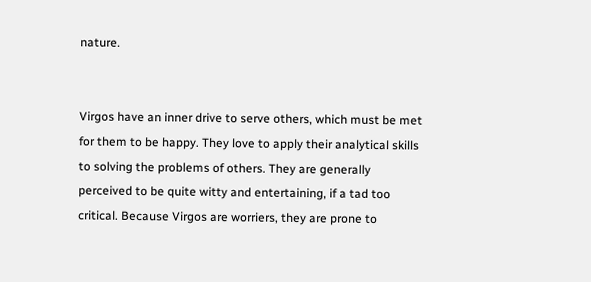nature.


Virgos have an inner drive to serve others, which must be met for them to be happy. They love to apply their analytical skills to solving the problems of others. They are generally perceived to be quite witty and entertaining, if a tad too critical. Because Virgos are worriers, they are prone to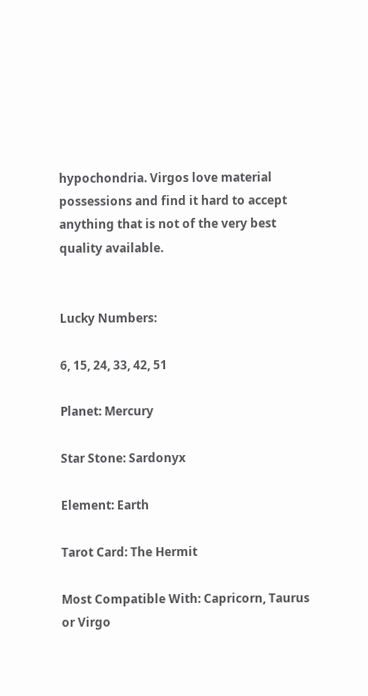hypochondria. Virgos love material possessions and find it hard to accept anything that is not of the very best quality available.


Lucky Numbers:

6, 15, 24, 33, 42, 51

Planet: Mercury

Star Stone: Sardonyx

Element: Earth

Tarot Card: The Hermit

Most Compatible With: Capricorn, Taurus or Virgo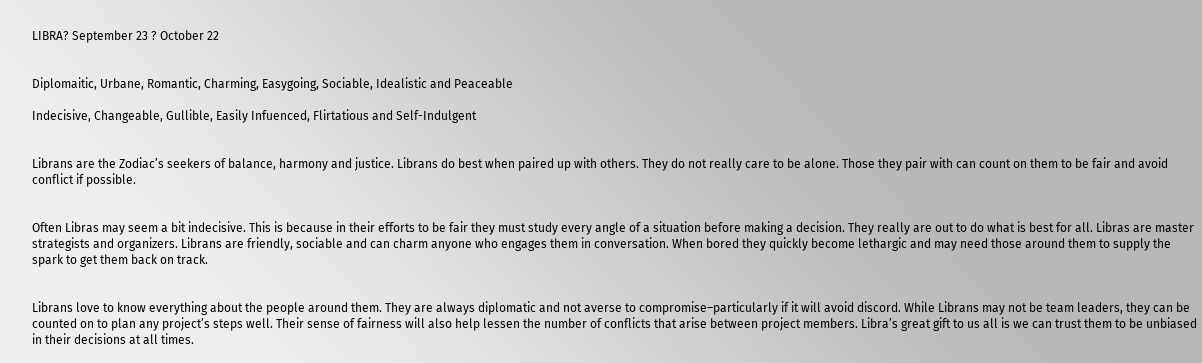LIBRA? September 23 ? October 22


Diplomaitic, Urbane, Romantic, Charming, Easygoing, Sociable, Idealistic and Peaceable

Indecisive, Changeable, Gullible, Easily Infuenced, Flirtatious and Self-Indulgent


Librans are the Zodiac’s seekers of balance, harmony and justice. Librans do best when paired up with others. They do not really care to be alone. Those they pair with can count on them to be fair and avoid conflict if possible.


Often Libras may seem a bit indecisive. This is because in their efforts to be fair they must study every angle of a situation before making a decision. They really are out to do what is best for all. Libras are master strategists and organizers. Librans are friendly, sociable and can charm anyone who engages them in conversation. When bored they quickly become lethargic and may need those around them to supply the spark to get them back on track.


Librans love to know everything about the people around them. They are always diplomatic and not averse to compromise–particularly if it will avoid discord. While Librans may not be team leaders, they can be counted on to plan any project’s steps well. Their sense of fairness will also help lessen the number of conflicts that arise between project members. Libra’s great gift to us all is we can trust them to be unbiased in their decisions at all times.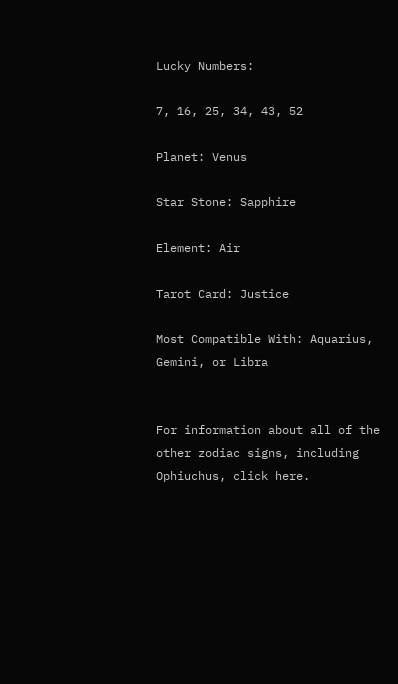Lucky Numbers:

7, 16, 25, 34, 43, 52

Planet: Venus

Star Stone: Sapphire

Element: Air

Tarot Card: Justice

Most Compatible With: Aquarius, Gemini, or Libra


For information about all of the other zodiac signs, including Ophiuchus, click here.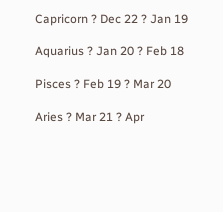Capricorn ? Dec 22 ? Jan 19

Aquarius ? Jan 20 ? Feb 18

Pisces ? Feb 19 ? Mar 20

Aries ? Mar 21 ? Apr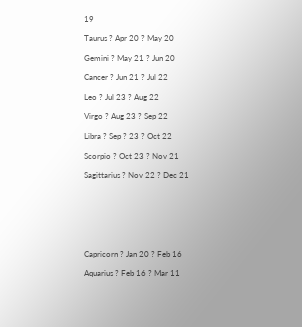19

Taurus ? Apr 20 ? May 20

Gemini ? May 21 ? Jun 20

Cancer ? Jun 21 ? Jul 22

Leo ? Jul 23 ? Aug 22

Virgo ? Aug 23 ? Sep 22

Libra ? Sep ? 23 ? Oct 22

Scorpio ? Oct 23 ? Nov 21

Sagittarius ? Nov 22 ? Dec 21







Capricorn ? Jan 20 ? Feb 16

Aquarius ? Feb 16 ? Mar 11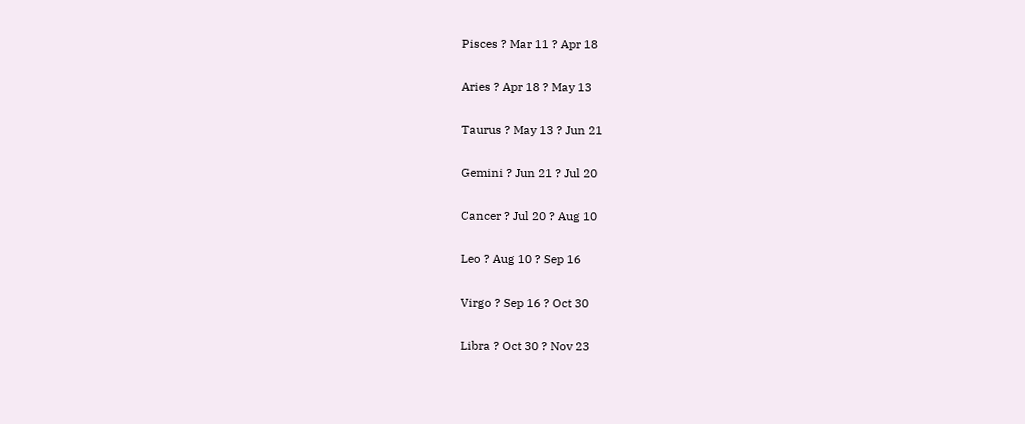Pisces ? Mar 11 ? Apr 18

Aries ? Apr 18 ? May 13

Taurus ? May 13 ? Jun 21

Gemini ? Jun 21 ? Jul 20

Cancer ? Jul 20 ? Aug 10

Leo ? Aug 10 ? Sep 16

Virgo ? Sep 16 ? Oct 30

Libra ? Oct 30 ? Nov 23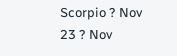Scorpio ? Nov 23 ? Nov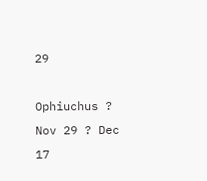29

Ophiuchus ? Nov 29 ? Dec 17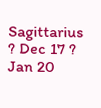Sagittarius ? Dec 17 ? Jan 20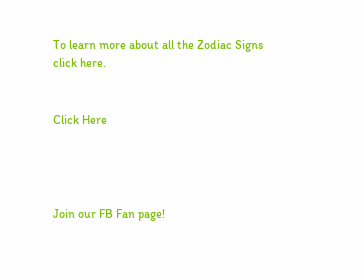To learn more about all the Zodiac Signs click here.


Click Here




Join our FB Fan page!